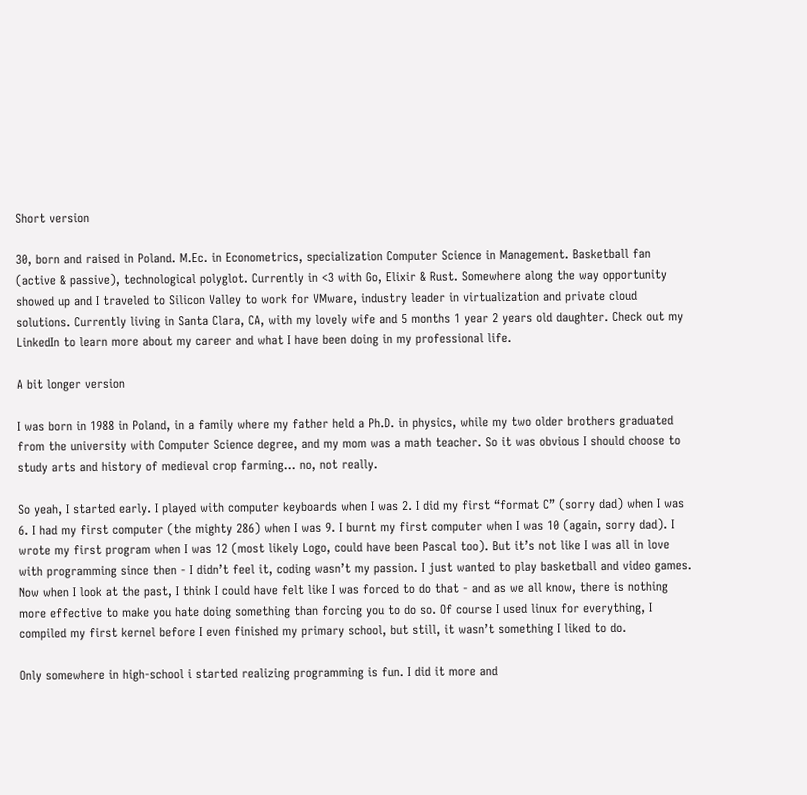Short version

30, born and raised in Poland. M.Ec. in Econometrics, specialization Computer Science in Management. Basketball fan (active & passive), technological polyglot. Currently in <3 with Go, Elixir & Rust. Somewhere along the way opportunity showed up and I traveled to Silicon Valley to work for VMware, industry leader in virtualization and private cloud solutions. Currently living in Santa Clara, CA, with my lovely wife and 5 months 1 year 2 years old daughter. Check out my LinkedIn to learn more about my career and what I have been doing in my professional life.

A bit longer version

I was born in 1988 in Poland, in a family where my father held a Ph.D. in physics, while my two older brothers graduated from the university with Computer Science degree, and my mom was a math teacher. So it was obvious I should choose to study arts and history of medieval crop farming… no, not really.

So yeah, I started early. I played with computer keyboards when I was 2. I did my first “format C” (sorry dad) when I was 6. I had my first computer (the mighty 286) when I was 9. I burnt my first computer when I was 10 (again, sorry dad). I wrote my first program when I was 12 (most likely Logo, could have been Pascal too). But it’s not like I was all in love with programming since then - I didn’t feel it, coding wasn’t my passion. I just wanted to play basketball and video games. Now when I look at the past, I think I could have felt like I was forced to do that - and as we all know, there is nothing more effective to make you hate doing something than forcing you to do so. Of course I used linux for everything, I compiled my first kernel before I even finished my primary school, but still, it wasn’t something I liked to do.

Only somewhere in high-school i started realizing programming is fun. I did it more and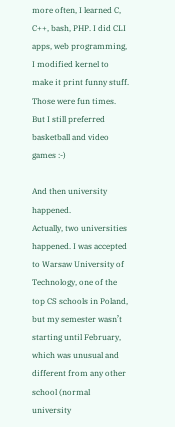more often, I learned C, C++, bash, PHP. I did CLI apps, web programming, I modified kernel to make it print funny stuff. Those were fun times. But I still preferred basketball and video games :-)

And then university happened.
Actually, two universities happened. I was accepted to Warsaw University of Technology, one of the top CS schools in Poland, but my semester wasn’t starting until February, which was unusual and different from any other school (normal university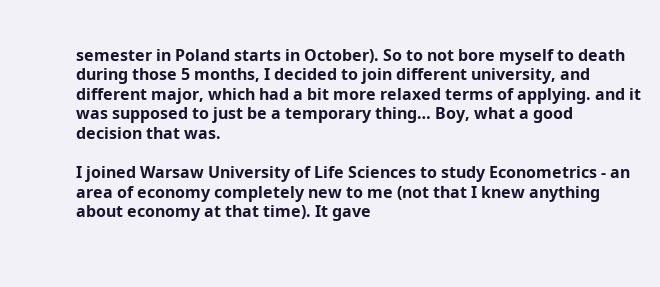semester in Poland starts in October). So to not bore myself to death during those 5 months, I decided to join different university, and different major, which had a bit more relaxed terms of applying. and it was supposed to just be a temporary thing… Boy, what a good decision that was.

I joined Warsaw University of Life Sciences to study Econometrics - an area of economy completely new to me (not that I knew anything about economy at that time). It gave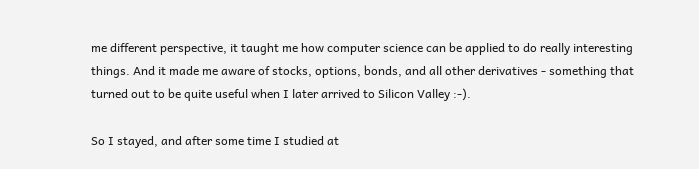me different perspective, it taught me how computer science can be applied to do really interesting things. And it made me aware of stocks, options, bonds, and all other derivatives - something that turned out to be quite useful when I later arrived to Silicon Valley :-).

So I stayed, and after some time I studied at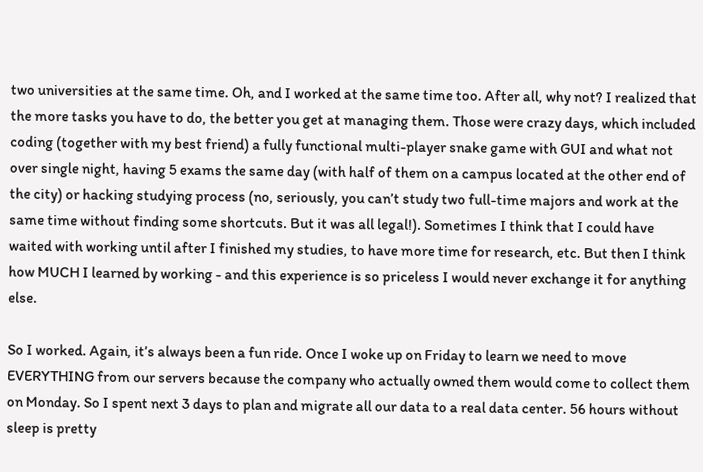two universities at the same time. Oh, and I worked at the same time too. After all, why not? I realized that the more tasks you have to do, the better you get at managing them. Those were crazy days, which included coding (together with my best friend) a fully functional multi-player snake game with GUI and what not over single night, having 5 exams the same day (with half of them on a campus located at the other end of the city) or hacking studying process (no, seriously, you can’t study two full-time majors and work at the same time without finding some shortcuts. But it was all legal!). Sometimes I think that I could have waited with working until after I finished my studies, to have more time for research, etc. But then I think how MUCH I learned by working - and this experience is so priceless I would never exchange it for anything else.

So I worked. Again, it’s always been a fun ride. Once I woke up on Friday to learn we need to move EVERYTHING from our servers because the company who actually owned them would come to collect them on Monday. So I spent next 3 days to plan and migrate all our data to a real data center. 56 hours without sleep is pretty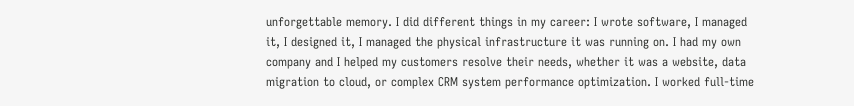unforgettable memory. I did different things in my career: I wrote software, I managed it, I designed it, I managed the physical infrastructure it was running on. I had my own company and I helped my customers resolve their needs, whether it was a website, data migration to cloud, or complex CRM system performance optimization. I worked full-time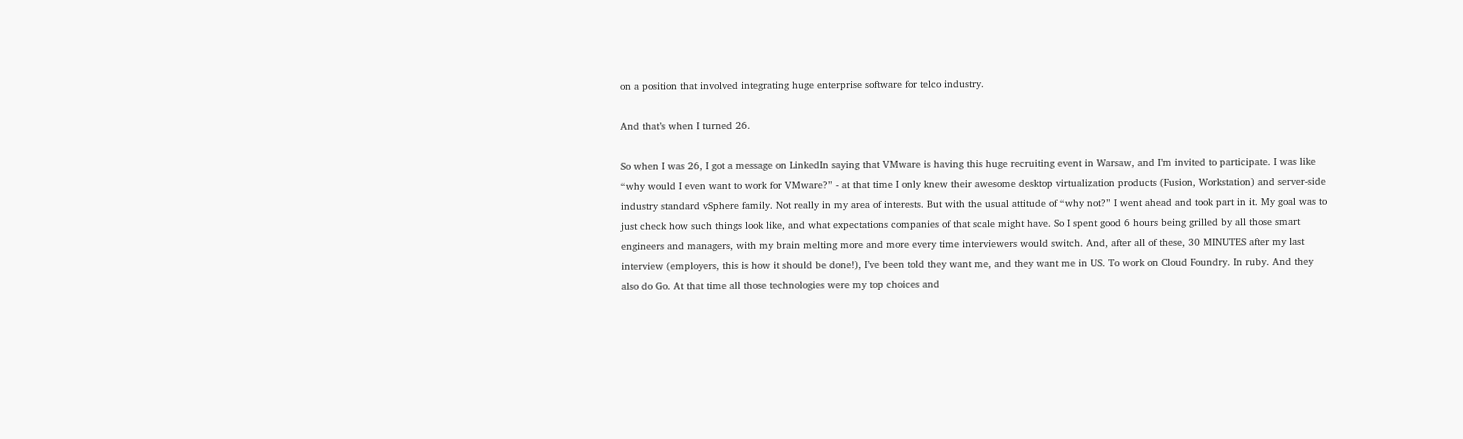on a position that involved integrating huge enterprise software for telco industry.

And that’s when I turned 26.

So when I was 26, I got a message on LinkedIn saying that VMware is having this huge recruiting event in Warsaw, and I’m invited to participate. I was like “why would I even want to work for VMware?” - at that time I only knew their awesome desktop virtualization products (Fusion, Workstation) and server-side industry standard vSphere family. Not really in my area of interests. But with the usual attitude of “why not?” I went ahead and took part in it. My goal was to just check how such things look like, and what expectations companies of that scale might have. So I spent good 6 hours being grilled by all those smart engineers and managers, with my brain melting more and more every time interviewers would switch. And, after all of these, 30 MINUTES after my last interview (employers, this is how it should be done!), I’ve been told they want me, and they want me in US. To work on Cloud Foundry. In ruby. And they also do Go. At that time all those technologies were my top choices and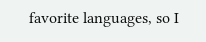favorite languages, so I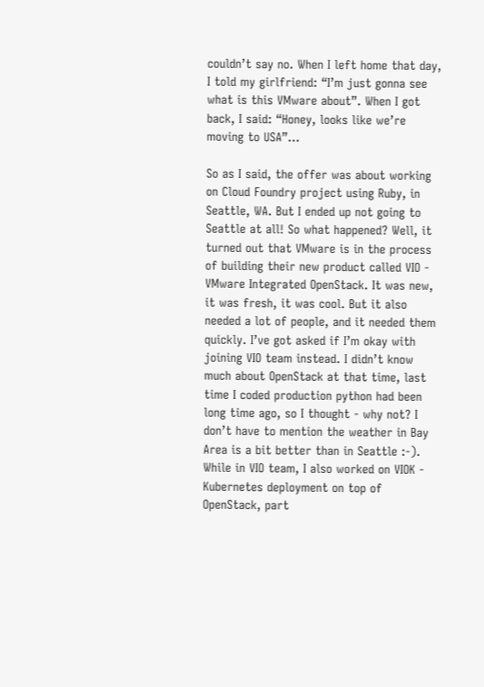couldn’t say no. When I left home that day, I told my girlfriend: “I’m just gonna see what is this VMware about”. When I got back, I said: “Honey, looks like we’re moving to USA”…

So as I said, the offer was about working on Cloud Foundry project using Ruby, in Seattle, WA. But I ended up not going to Seattle at all! So what happened? Well, it turned out that VMware is in the process of building their new product called VIO - VMware Integrated OpenStack. It was new, it was fresh, it was cool. But it also needed a lot of people, and it needed them quickly. I’ve got asked if I’m okay with joining VIO team instead. I didn’t know much about OpenStack at that time, last time I coded production python had been long time ago, so I thought - why not? I don’t have to mention the weather in Bay Area is a bit better than in Seattle :-). While in VIO team, I also worked on VIOK - Kubernetes deployment on top of OpenStack, part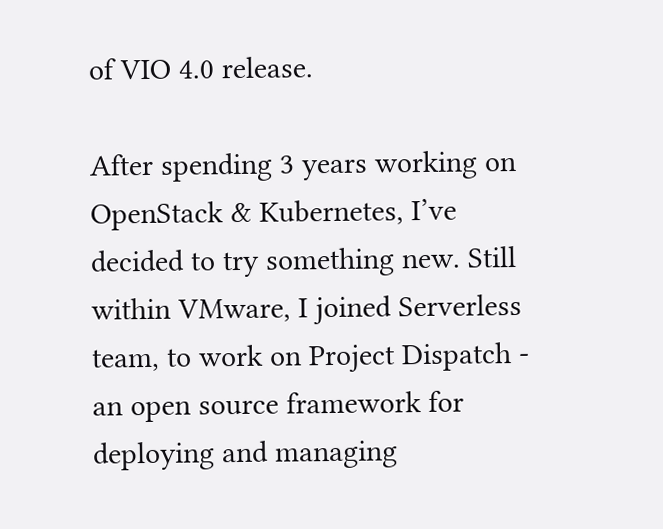of VIO 4.0 release.

After spending 3 years working on OpenStack & Kubernetes, I’ve decided to try something new. Still within VMware, I joined Serverless team, to work on Project Dispatch - an open source framework for deploying and managing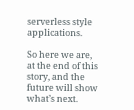serverless style applications.

So here we are, at the end of this story, and the future will show what’s next.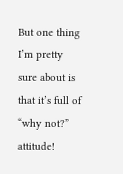But one thing I’m pretty sure about is that it’s full of “why not?” attitude!